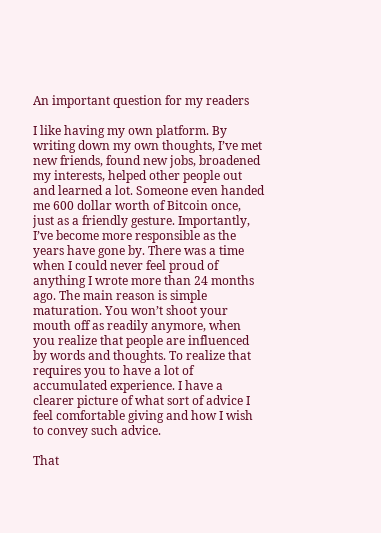An important question for my readers

I like having my own platform. By writing down my own thoughts, I’ve met new friends, found new jobs, broadened my interests, helped other people out and learned a lot. Someone even handed me 600 dollar worth of Bitcoin once, just as a friendly gesture. Importantly, I’ve become more responsible as the years have gone by. There was a time when I could never feel proud of anything I wrote more than 24 months ago. The main reason is simple maturation. You won’t shoot your mouth off as readily anymore, when you realize that people are influenced by words and thoughts. To realize that requires you to have a lot of accumulated experience. I have a clearer picture of what sort of advice I feel comfortable giving and how I wish to convey such advice.

That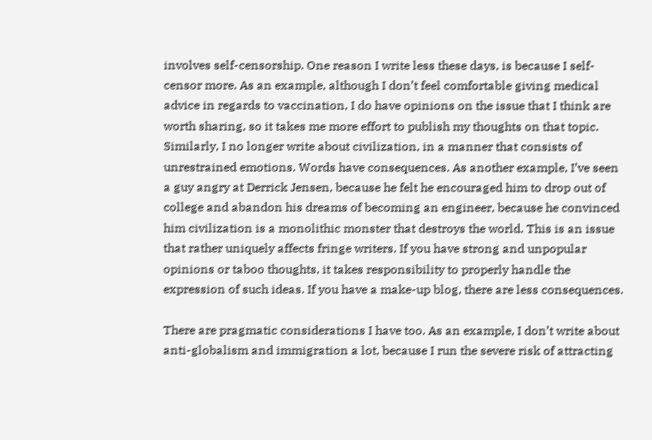involves self-censorship. One reason I write less these days, is because I self-censor more. As an example, although I don’t feel comfortable giving medical advice in regards to vaccination, I do have opinions on the issue that I think are worth sharing, so it takes me more effort to publish my thoughts on that topic. Similarly, I no longer write about civilization, in a manner that consists of unrestrained emotions. Words have consequences. As another example, I’ve seen a guy angry at Derrick Jensen, because he felt he encouraged him to drop out of college and abandon his dreams of becoming an engineer, because he convinced him civilization is a monolithic monster that destroys the world. This is an issue that rather uniquely affects fringe writers. If you have strong and unpopular opinions or taboo thoughts, it takes responsibility to properly handle the expression of such ideas. If you have a make-up blog, there are less consequences.

There are pragmatic considerations I have too. As an example, I don’t write about anti-globalism and immigration a lot, because I run the severe risk of attracting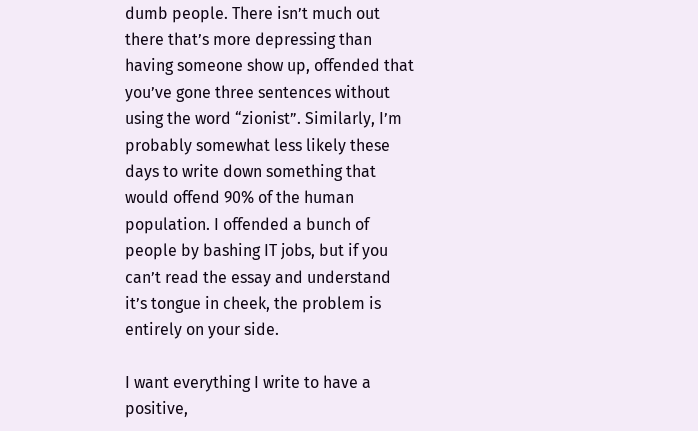dumb people. There isn’t much out there that’s more depressing than having someone show up, offended that you’ve gone three sentences without using the word “zionist”. Similarly, I’m probably somewhat less likely these days to write down something that would offend 90% of the human population. I offended a bunch of people by bashing IT jobs, but if you can’t read the essay and understand it’s tongue in cheek, the problem is entirely on your side.

I want everything I write to have a positive,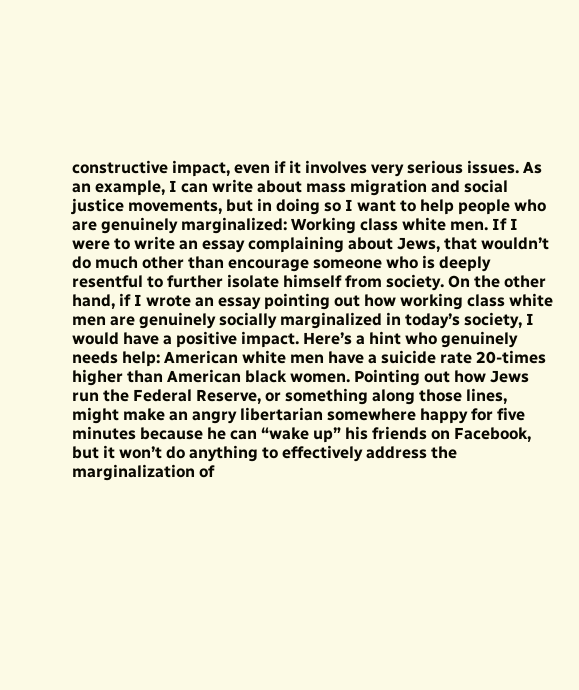constructive impact, even if it involves very serious issues. As an example, I can write about mass migration and social justice movements, but in doing so I want to help people who are genuinely marginalized: Working class white men. If I were to write an essay complaining about Jews, that wouldn’t do much other than encourage someone who is deeply resentful to further isolate himself from society. On the other hand, if I wrote an essay pointing out how working class white men are genuinely socially marginalized in today’s society, I would have a positive impact. Here’s a hint who genuinely needs help: American white men have a suicide rate 20-times higher than American black women. Pointing out how Jews run the Federal Reserve, or something along those lines, might make an angry libertarian somewhere happy for five minutes because he can “wake up” his friends on Facebook, but it won’t do anything to effectively address the marginalization of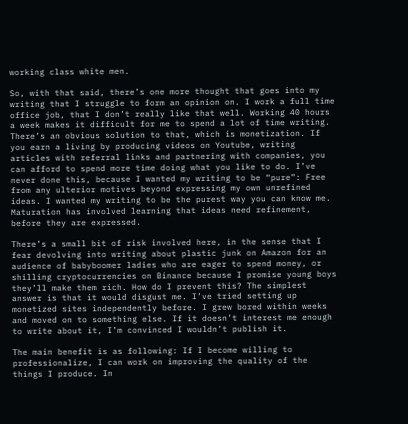working class white men.

So, with that said, there’s one more thought that goes into my writing that I struggle to form an opinion on. I work a full time office job, that I don’t really like that well. Working 40 hours a week makes it difficult for me to spend a lot of time writing. There’s an obvious solution to that, which is monetization. If you earn a living by producing videos on Youtube, writing articles with referral links and partnering with companies, you can afford to spend more time doing what you like to do. I’ve never done this, because I wanted my writing to be “pure”: Free from any ulterior motives beyond expressing my own unrefined ideas. I wanted my writing to be the purest way you can know me. Maturation has involved learning that ideas need refinement, before they are expressed.

There’s a small bit of risk involved here, in the sense that I fear devolving into writing about plastic junk on Amazon for an audience of babyboomer ladies who are eager to spend money, or shilling cryptocurrencies on Binance because I promise young boys they’ll make them rich. How do I prevent this? The simplest answer is that it would disgust me. I’ve tried setting up monetized sites independently before. I grew bored within weeks and moved on to something else. If it doesn’t interest me enough to write about it, I’m convinced I wouldn’t publish it.

The main benefit is as following: If I become willing to professionalize, I can work on improving the quality of the things I produce. In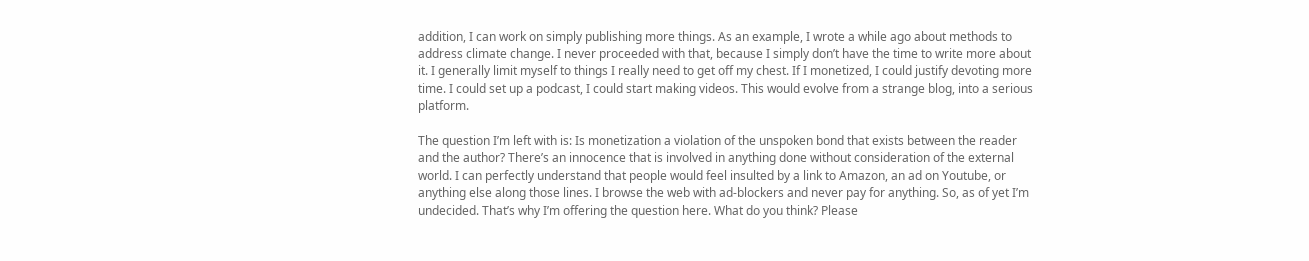addition, I can work on simply publishing more things. As an example, I wrote a while ago about methods to address climate change. I never proceeded with that, because I simply don’t have the time to write more about it. I generally limit myself to things I really need to get off my chest. If I monetized, I could justify devoting more time. I could set up a podcast, I could start making videos. This would evolve from a strange blog, into a serious platform.

The question I’m left with is: Is monetization a violation of the unspoken bond that exists between the reader and the author? There’s an innocence that is involved in anything done without consideration of the external world. I can perfectly understand that people would feel insulted by a link to Amazon, an ad on Youtube, or anything else along those lines. I browse the web with ad-blockers and never pay for anything. So, as of yet I’m undecided. That’s why I’m offering the question here. What do you think? Please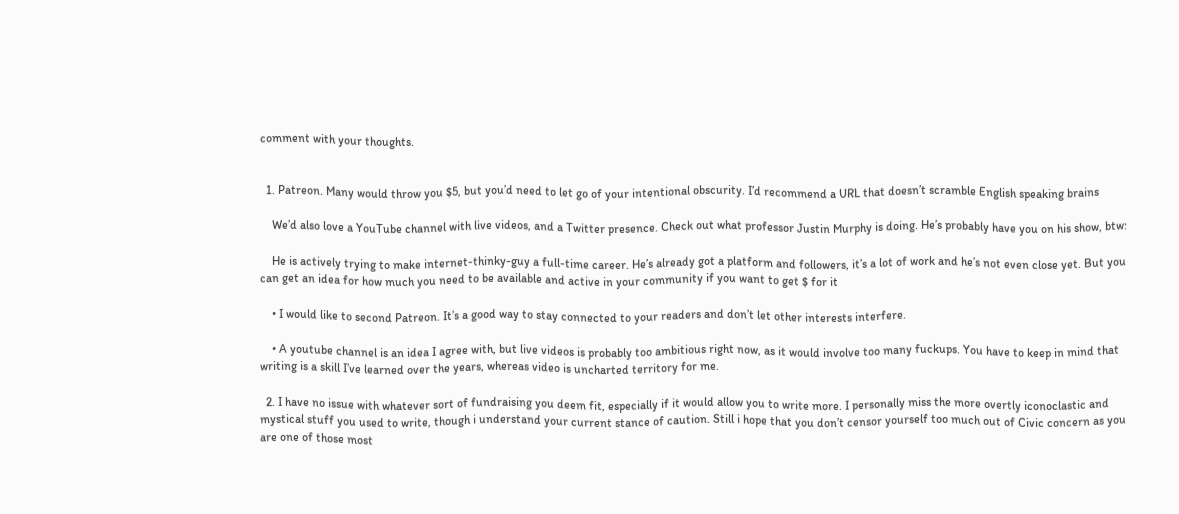comment with your thoughts.


  1. Patreon. Many would throw you $5, but you’d need to let go of your intentional obscurity. I’d recommend a URL that doesn’t scramble English speaking brains

    We’d also love a YouTube channel with live videos, and a Twitter presence. Check out what professor Justin Murphy is doing. He’s probably have you on his show, btw:

    He is actively trying to make internet-thinky-guy a full-time career. He’s already got a platform and followers, it’s a lot of work and he’s not even close yet. But you can get an idea for how much you need to be available and active in your community if you want to get $ for it

    • I would like to second Patreon. It’s a good way to stay connected to your readers and don’t let other interests interfere.

    • A youtube channel is an idea I agree with, but live videos is probably too ambitious right now, as it would involve too many fuckups. You have to keep in mind that writing is a skill I’ve learned over the years, whereas video is uncharted territory for me.

  2. I have no issue with whatever sort of fundraising you deem fit, especially if it would allow you to write more. I personally miss the more overtly iconoclastic and mystical stuff you used to write, though i understand your current stance of caution. Still i hope that you don’t censor yourself too much out of Civic concern as you are one of those most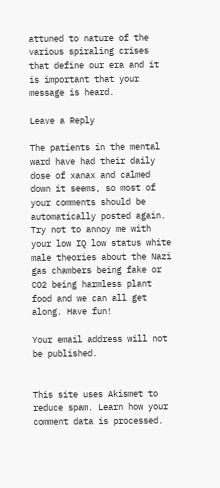attuned to nature of the various spiraling crises that define our era and it is important that your message is heard.

Leave a Reply

The patients in the mental ward have had their daily dose of xanax and calmed down it seems, so most of your comments should be automatically posted again. Try not to annoy me with your low IQ low status white male theories about the Nazi gas chambers being fake or CO2 being harmless plant food and we can all get along. Have fun!

Your email address will not be published.


This site uses Akismet to reduce spam. Learn how your comment data is processed.